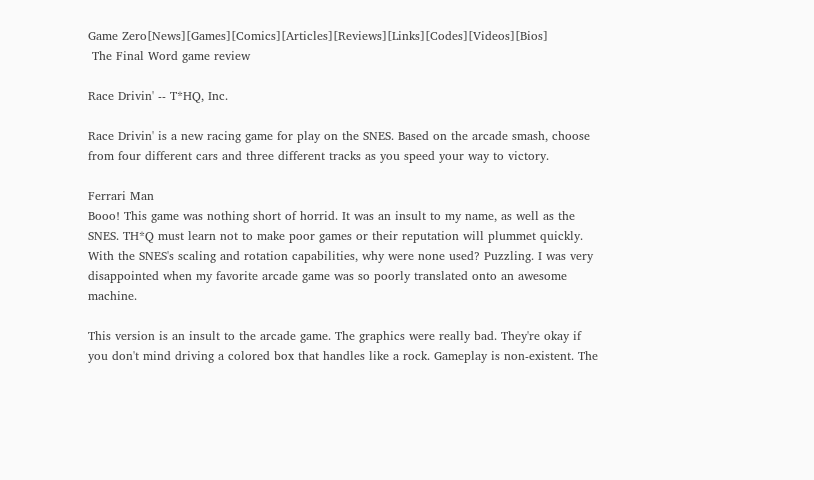Game Zero[News][Games][Comics][Articles][Reviews][Links][Codes][Videos][Bios]
 The Final Word game review

Race Drivin' -- T*HQ, Inc.

Race Drivin' is a new racing game for play on the SNES. Based on the arcade smash, choose from four different cars and three different tracks as you speed your way to victory.

Ferrari Man
Booo! This game was nothing short of horrid. It was an insult to my name, as well as the SNES. TH*Q must learn not to make poor games or their reputation will plummet quickly. With the SNES's scaling and rotation capabilities, why were none used? Puzzling. I was very disappointed when my favorite arcade game was so poorly translated onto an awesome machine.

This version is an insult to the arcade game. The graphics were really bad. They're okay if you don't mind driving a colored box that handles like a rock. Gameplay is non-existent. The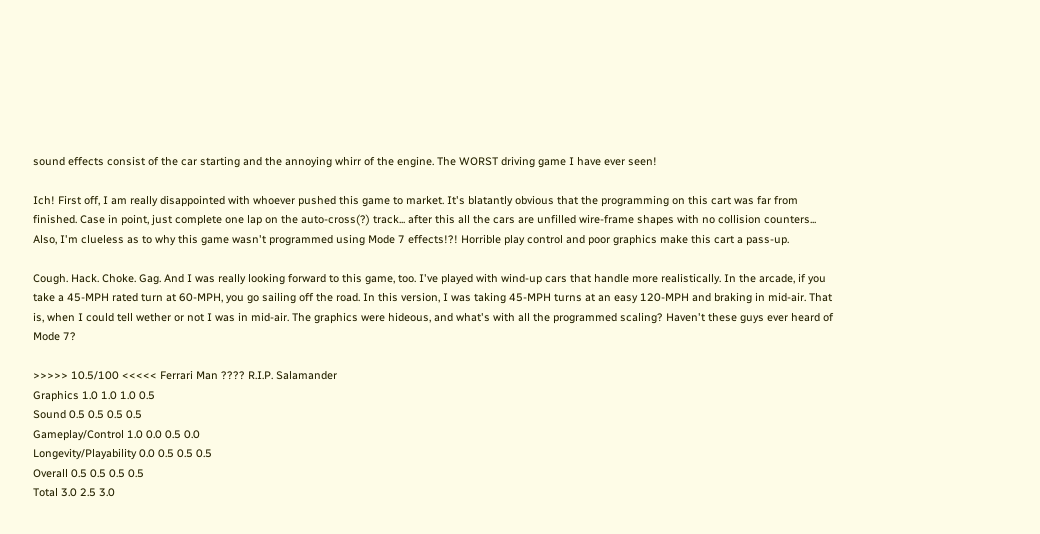sound effects consist of the car starting and the annoying whirr of the engine. The WORST driving game I have ever seen!

Ich! First off, I am really disappointed with whoever pushed this game to market. It's blatantly obvious that the programming on this cart was far from finished. Case in point, just complete one lap on the auto-cross(?) track... after this all the cars are unfilled wire-frame shapes with no collision counters... Also, I'm clueless as to why this game wasn't programmed using Mode 7 effects!?! Horrible play control and poor graphics make this cart a pass-up.

Cough. Hack. Choke. Gag. And I was really looking forward to this game, too. I've played with wind-up cars that handle more realistically. In the arcade, if you take a 45-MPH rated turn at 60-MPH, you go sailing off the road. In this version, I was taking 45-MPH turns at an easy 120-MPH and braking in mid-air. That is, when I could tell wether or not I was in mid-air. The graphics were hideous, and what's with all the programmed scaling? Haven't these guys ever heard of Mode 7?

>>>>> 10.5/100 <<<<< Ferrari Man ???? R.I.P. Salamander
Graphics 1.0 1.0 1.0 0.5
Sound 0.5 0.5 0.5 0.5
Gameplay/Control 1.0 0.0 0.5 0.0
Longevity/Playability 0.0 0.5 0.5 0.5
Overall 0.5 0.5 0.5 0.5
Total 3.0 2.5 3.0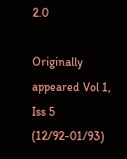2.0

Originally appeared Vol 1, Iss 5 (12/92-01/93)